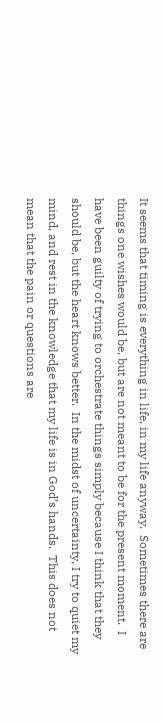It seems that timing is everything in life, in my life anyway.  Sometimes there are things one wishes would be, but are not meant to be for the present moment.  I have been guilty of trying to orchestrate things simply because I think that they should be, but the heart knows better.  In the midst of uncertainty, I try to quiet my mind, and rest in the knowledge that my life is in God’s hands.  This does not mean that the pain or questions are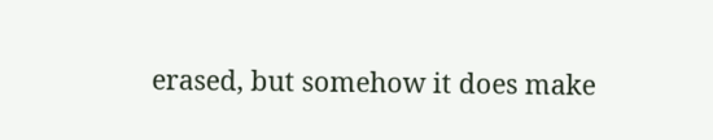erased, but somehow it does make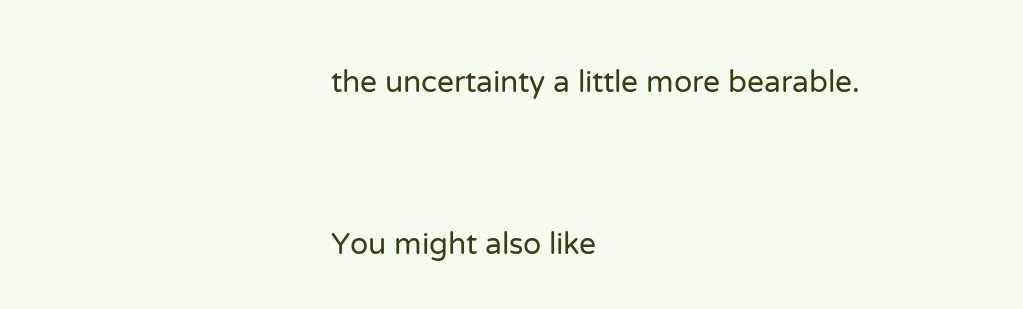the uncertainty a little more bearable.


You might also like